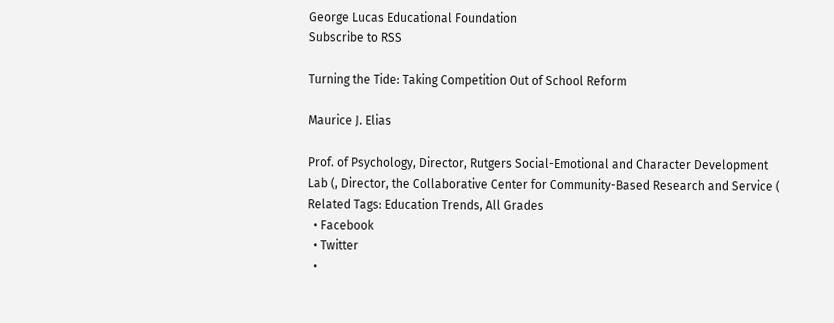George Lucas Educational Foundation
Subscribe to RSS

Turning the Tide: Taking Competition Out of School Reform

Maurice J. Elias

Prof. of Psychology, Director, Rutgers Social-Emotional and Character Development Lab (, Director, the Collaborative Center for Community-Based Research and Service (
Related Tags: Education Trends, All Grades
  • Facebook
  • Twitter
  •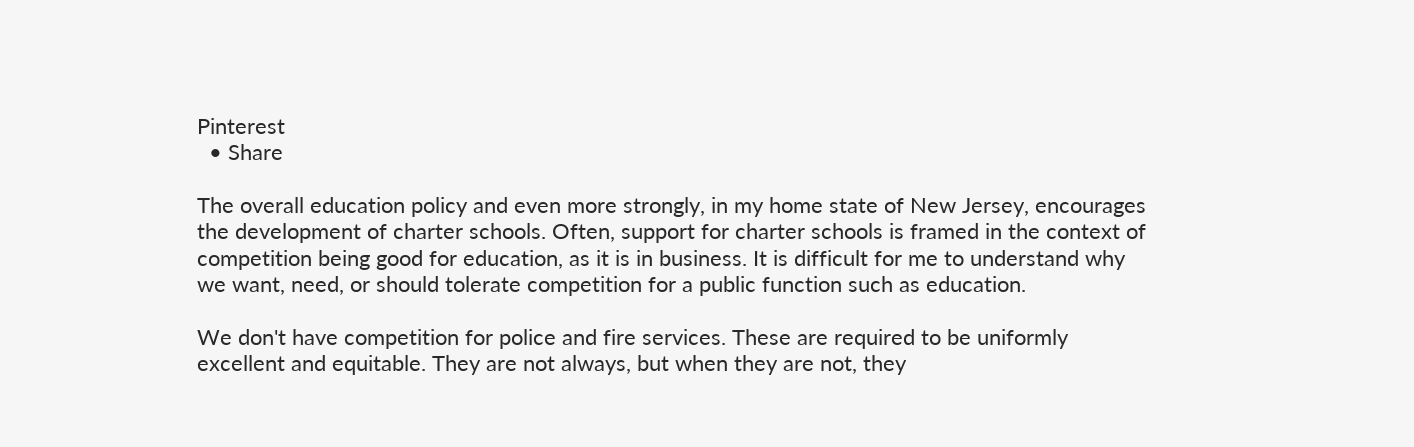Pinterest
  • Share

The overall education policy and even more strongly, in my home state of New Jersey, encourages the development of charter schools. Often, support for charter schools is framed in the context of competition being good for education, as it is in business. It is difficult for me to understand why we want, need, or should tolerate competition for a public function such as education.

We don't have competition for police and fire services. These are required to be uniformly excellent and equitable. They are not always, but when they are not, they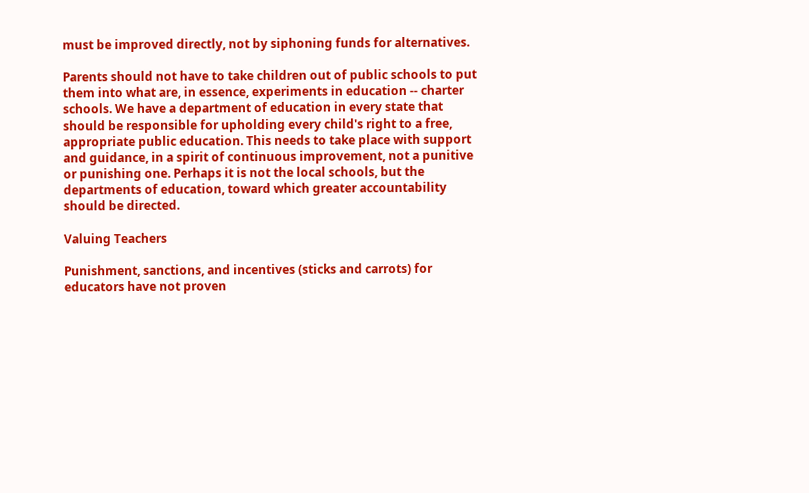must be improved directly, not by siphoning funds for alternatives.

Parents should not have to take children out of public schools to put them into what are, in essence, experiments in education -- charter schools. We have a department of education in every state that should be responsible for upholding every child's right to a free, appropriate public education. This needs to take place with support and guidance, in a spirit of continuous improvement, not a punitive or punishing one. Perhaps it is not the local schools, but the departments of education, toward which greater accountability should be directed.

Valuing Teachers

Punishment, sanctions, and incentives (sticks and carrots) for educators have not proven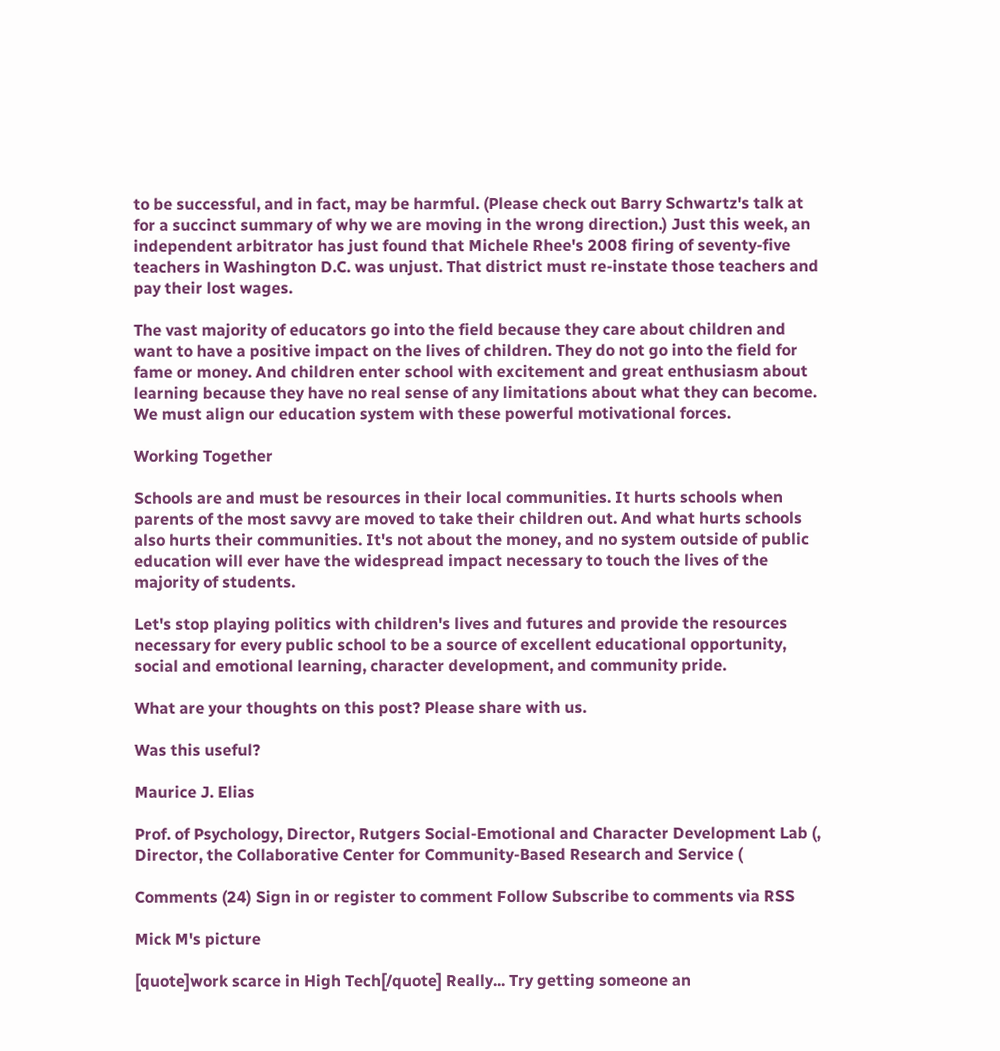to be successful, and in fact, may be harmful. (Please check out Barry Schwartz's talk at for a succinct summary of why we are moving in the wrong direction.) Just this week, an independent arbitrator has just found that Michele Rhee's 2008 firing of seventy-five teachers in Washington D.C. was unjust. That district must re-instate those teachers and pay their lost wages.

The vast majority of educators go into the field because they care about children and want to have a positive impact on the lives of children. They do not go into the field for fame or money. And children enter school with excitement and great enthusiasm about learning because they have no real sense of any limitations about what they can become. We must align our education system with these powerful motivational forces.

Working Together

Schools are and must be resources in their local communities. It hurts schools when parents of the most savvy are moved to take their children out. And what hurts schools also hurts their communities. It's not about the money, and no system outside of public education will ever have the widespread impact necessary to touch the lives of the majority of students.

Let's stop playing politics with children's lives and futures and provide the resources necessary for every public school to be a source of excellent educational opportunity, social and emotional learning, character development, and community pride.

What are your thoughts on this post? Please share with us.

Was this useful?

Maurice J. Elias

Prof. of Psychology, Director, Rutgers Social-Emotional and Character Development Lab (, Director, the Collaborative Center for Community-Based Research and Service (

Comments (24) Sign in or register to comment Follow Subscribe to comments via RSS

Mick M's picture

[quote]work scarce in High Tech[/quote] Really... Try getting someone an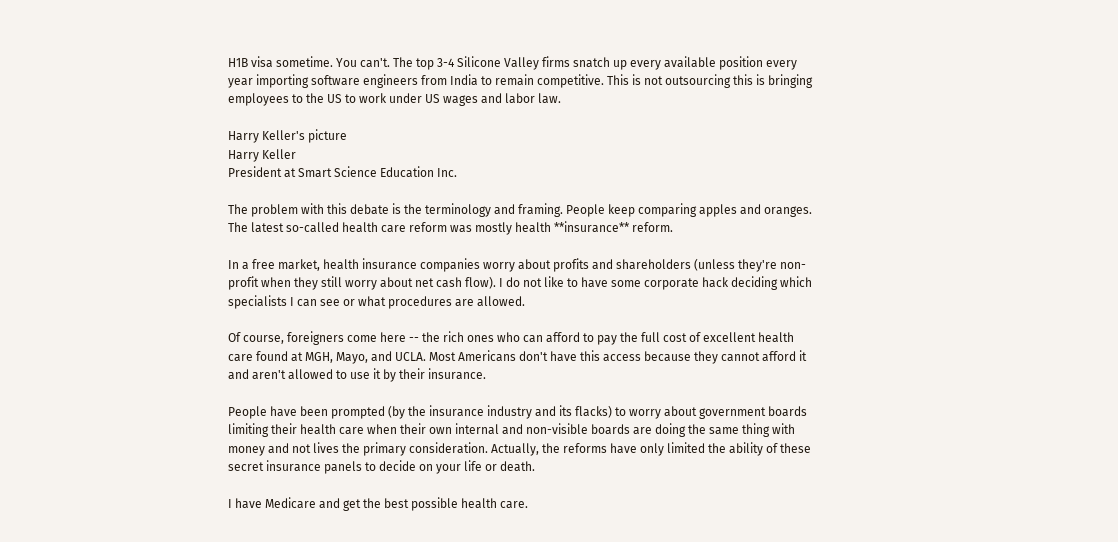H1B visa sometime. You can't. The top 3-4 Silicone Valley firms snatch up every available position every year importing software engineers from India to remain competitive. This is not outsourcing this is bringing employees to the US to work under US wages and labor law.

Harry Keller's picture
Harry Keller
President at Smart Science Education Inc.

The problem with this debate is the terminology and framing. People keep comparing apples and oranges. The latest so-called health care reform was mostly health **insurance** reform.

In a free market, health insurance companies worry about profits and shareholders (unless they're non-profit when they still worry about net cash flow). I do not like to have some corporate hack deciding which specialists I can see or what procedures are allowed.

Of course, foreigners come here -- the rich ones who can afford to pay the full cost of excellent health care found at MGH, Mayo, and UCLA. Most Americans don't have this access because they cannot afford it and aren't allowed to use it by their insurance.

People have been prompted (by the insurance industry and its flacks) to worry about government boards limiting their health care when their own internal and non-visible boards are doing the same thing with money and not lives the primary consideration. Actually, the reforms have only limited the ability of these secret insurance panels to decide on your life or death.

I have Medicare and get the best possible health care.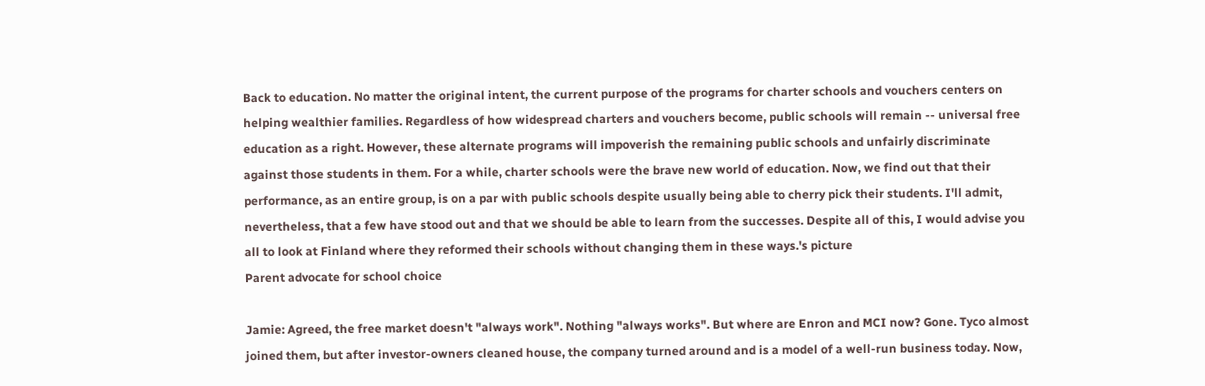Back to education. No matter the original intent, the current purpose of the programs for charter schools and vouchers centers on helping wealthier families. Regardless of how widespread charters and vouchers become, public schools will remain -- universal free education as a right. However, these alternate programs will impoverish the remaining public schools and unfairly discriminate against those students in them. For a while, charter schools were the brave new world of education. Now, we find out that their performance, as an entire group, is on a par with public schools despite usually being able to cherry pick their students. I'll admit, nevertheless, that a few have stood out and that we should be able to learn from the successes. Despite all of this, I would advise you all to look at Finland where they reformed their schools without changing them in these ways.'s picture
Parent advocate for school choice

Jamie: Agreed, the free market doesn't "always work". Nothing "always works". But where are Enron and MCI now? Gone. Tyco almost joined them, but after investor-owners cleaned house, the company turned around and is a model of a well-run business today. Now,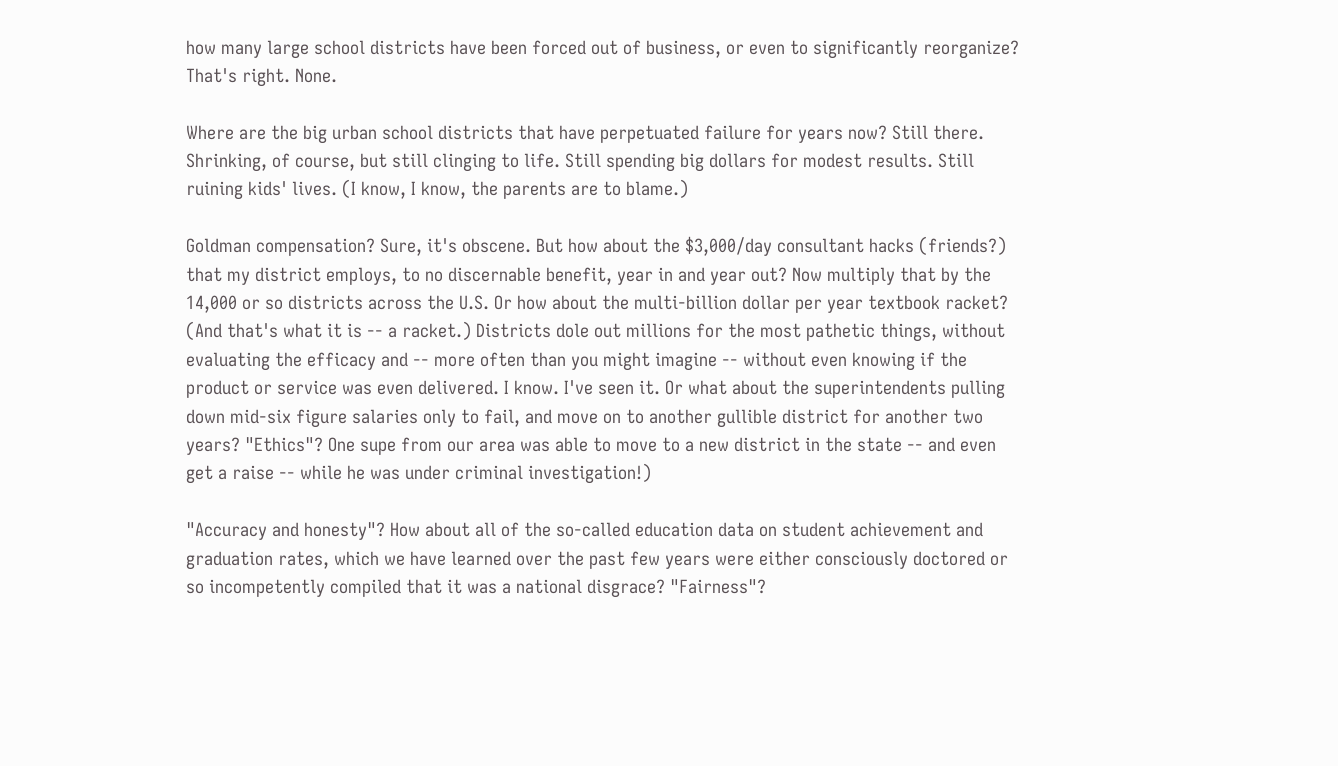how many large school districts have been forced out of business, or even to significantly reorganize? That's right. None.

Where are the big urban school districts that have perpetuated failure for years now? Still there. Shrinking, of course, but still clinging to life. Still spending big dollars for modest results. Still ruining kids' lives. (I know, I know, the parents are to blame.)

Goldman compensation? Sure, it's obscene. But how about the $3,000/day consultant hacks (friends?) that my district employs, to no discernable benefit, year in and year out? Now multiply that by the 14,000 or so districts across the U.S. Or how about the multi-billion dollar per year textbook racket? (And that's what it is -- a racket.) Districts dole out millions for the most pathetic things, without evaluating the efficacy and -- more often than you might imagine -- without even knowing if the product or service was even delivered. I know. I've seen it. Or what about the superintendents pulling down mid-six figure salaries only to fail, and move on to another gullible district for another two years? "Ethics"? One supe from our area was able to move to a new district in the state -- and even get a raise -- while he was under criminal investigation!)

"Accuracy and honesty"? How about all of the so-called education data on student achievement and graduation rates, which we have learned over the past few years were either consciously doctored or so incompetently compiled that it was a national disgrace? "Fairness"?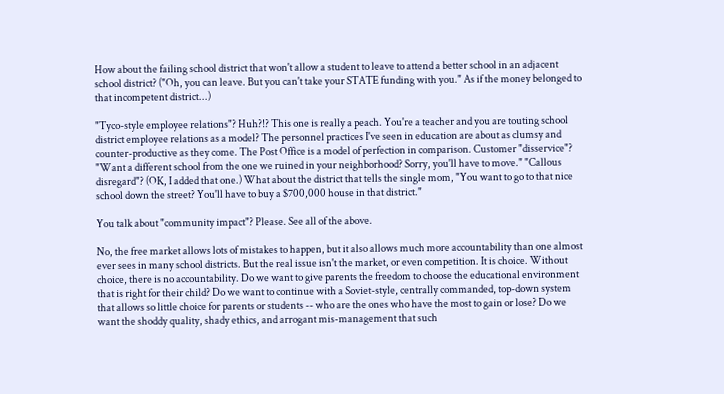How about the failing school district that won't allow a student to leave to attend a better school in an adjacent school district? ("Oh, you can leave. But you can't take your STATE funding with you." As if the money belonged to that incompetent district...)

"Tyco-style employee relations"? Huh?!? This one is really a peach. You're a teacher and you are touting school district employee relations as a model? The personnel practices I've seen in education are about as clumsy and counter-productive as they come. The Post Office is a model of perfection in comparison. Customer "disservice"? "Want a different school from the one we ruined in your neighborhood? Sorry, you'll have to move." "Callous disregard"? (OK, I added that one.) What about the district that tells the single mom, "You want to go to that nice school down the street? You'll have to buy a $700,000 house in that district."

You talk about "community impact"? Please. See all of the above.

No, the free market allows lots of mistakes to happen, but it also allows much more accountability than one almost ever sees in many school districts. But the real issue isn't the market, or even competition. It is choice. Without choice, there is no accountability. Do we want to give parents the freedom to choose the educational environment that is right for their child? Do we want to continue with a Soviet-style, centrally commanded, top-down system that allows so little choice for parents or students -- who are the ones who have the most to gain or lose? Do we want the shoddy quality, shady ethics, and arrogant mis-management that such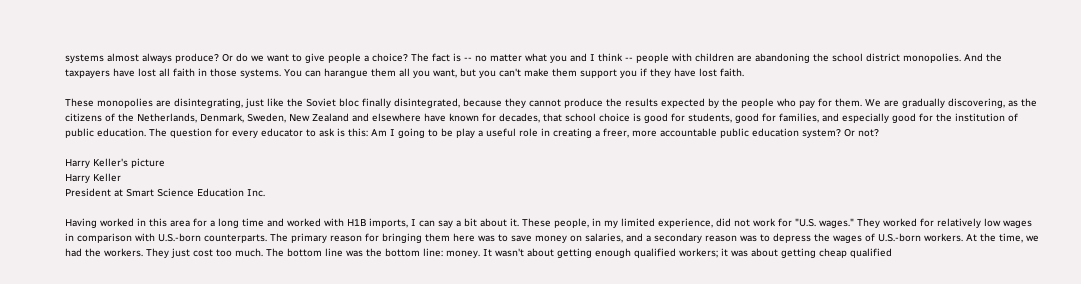systems almost always produce? Or do we want to give people a choice? The fact is -- no matter what you and I think -- people with children are abandoning the school district monopolies. And the taxpayers have lost all faith in those systems. You can harangue them all you want, but you can't make them support you if they have lost faith.

These monopolies are disintegrating, just like the Soviet bloc finally disintegrated, because they cannot produce the results expected by the people who pay for them. We are gradually discovering, as the citizens of the Netherlands, Denmark, Sweden, New Zealand and elsewhere have known for decades, that school choice is good for students, good for families, and especially good for the institution of public education. The question for every educator to ask is this: Am I going to be play a useful role in creating a freer, more accountable public education system? Or not?

Harry Keller's picture
Harry Keller
President at Smart Science Education Inc.

Having worked in this area for a long time and worked with H1B imports, I can say a bit about it. These people, in my limited experience, did not work for "U.S. wages." They worked for relatively low wages in comparison with U.S.-born counterparts. The primary reason for bringing them here was to save money on salaries, and a secondary reason was to depress the wages of U.S.-born workers. At the time, we had the workers. They just cost too much. The bottom line was the bottom line: money. It wasn't about getting enough qualified workers; it was about getting cheap qualified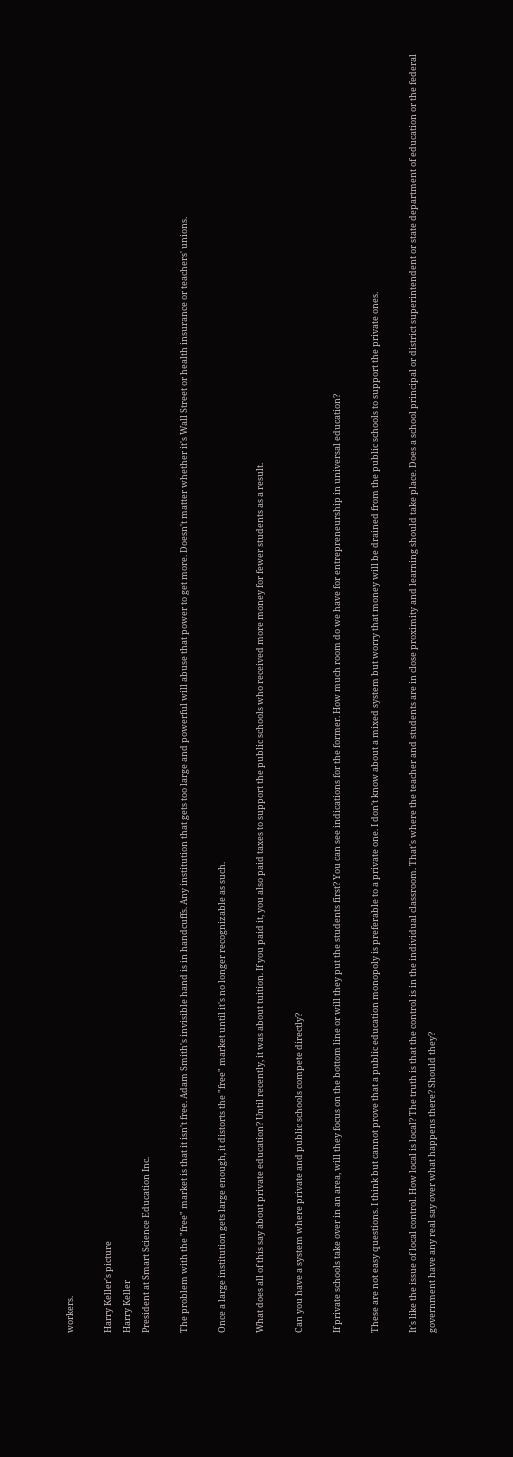workers.

Harry Keller's picture
Harry Keller
President at Smart Science Education Inc.

The problem with the "free" market is that it isn't free. Adam Smith's invisible hand is in handcuffs. Any institution that gets too large and powerful will abuse that power to get more. Doesn't matter whether it's Wall Street or health insurance or teachers' unions.

Once a large institution gets large enough, it distorts the "free" market until it's no longer recognizable as such.

What does all of this say about private education? Until recently, it was about tuition. If you paid it, you also paid taxes to support the public schools who received more money for fewer students as a result.

Can you have a system where private and public schools compete directly?

If private schools take over in an area, will they focus on the bottom line or will they put the students first? You can see indications for the former. How much room do we have for entrepreneurship in universal education?

These are not easy questions. I think but cannot prove that a public education monopoly is preferable to a private one. I don't know about a mixed system but worry that money will be drained from the public schools to support the private ones.

It's like the issue of local control. How local is local? The truth is that the control is in the individual classroom. That's where the teacher and students are in close proximity and learning should take place. Does a school principal or district superintendent or state department of education or the federal government have any real say over what happens there? Should they?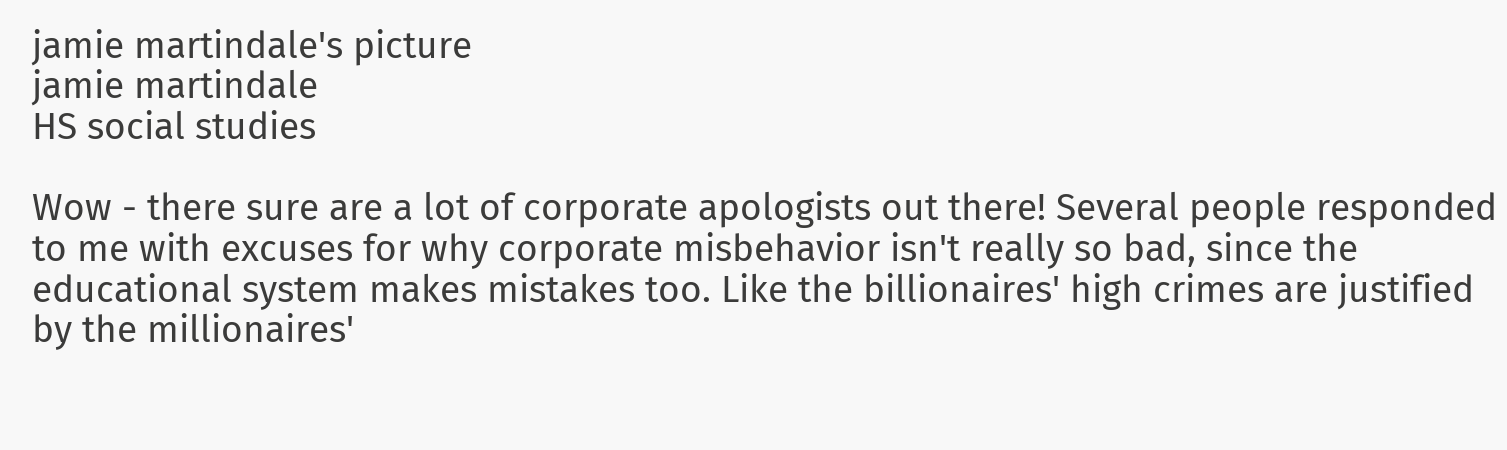jamie martindale's picture
jamie martindale
HS social studies

Wow - there sure are a lot of corporate apologists out there! Several people responded to me with excuses for why corporate misbehavior isn't really so bad, since the educational system makes mistakes too. Like the billionaires' high crimes are justified by the millionaires'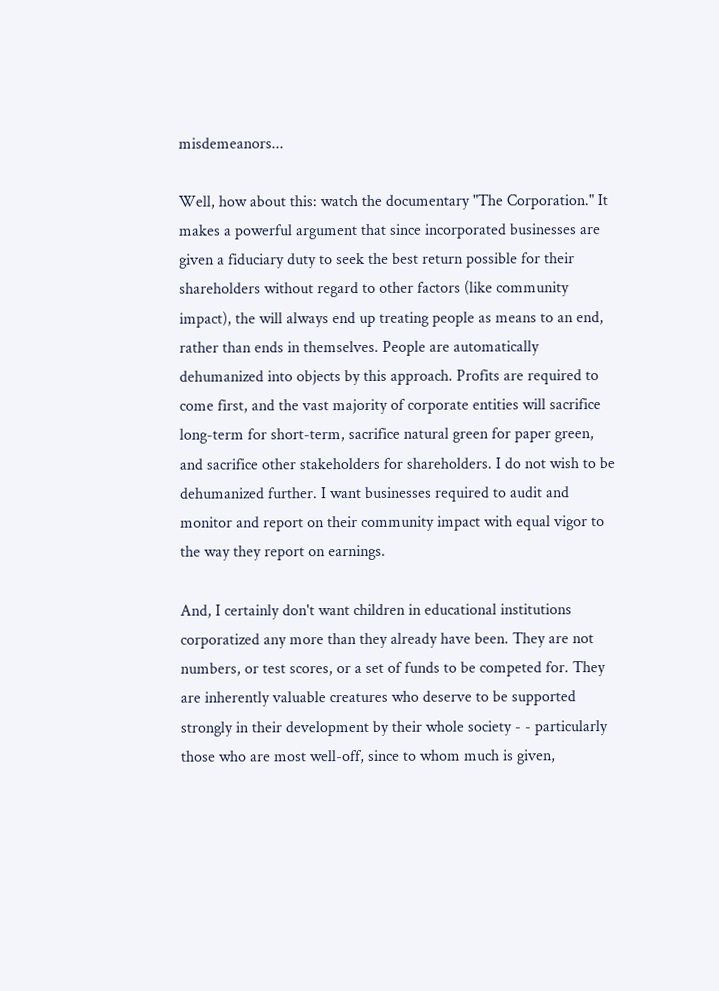misdemeanors...

Well, how about this: watch the documentary "The Corporation." It makes a powerful argument that since incorporated businesses are given a fiduciary duty to seek the best return possible for their shareholders without regard to other factors (like community impact), the will always end up treating people as means to an end, rather than ends in themselves. People are automatically dehumanized into objects by this approach. Profits are required to come first, and the vast majority of corporate entities will sacrifice long-term for short-term, sacrifice natural green for paper green, and sacrifice other stakeholders for shareholders. I do not wish to be dehumanized further. I want businesses required to audit and monitor and report on their community impact with equal vigor to the way they report on earnings.

And, I certainly don't want children in educational institutions corporatized any more than they already have been. They are not numbers, or test scores, or a set of funds to be competed for. They are inherently valuable creatures who deserve to be supported strongly in their development by their whole society - - particularly those who are most well-off, since to whom much is given,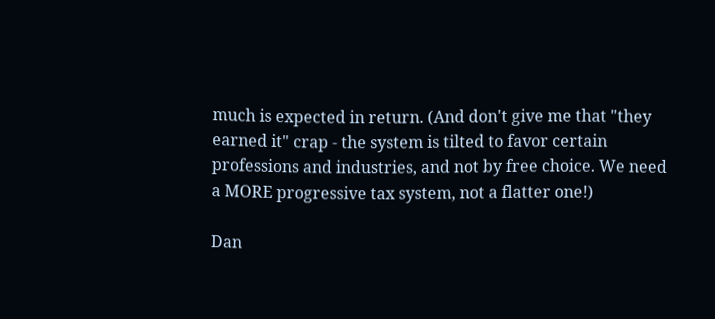much is expected in return. (And don't give me that "they earned it" crap - the system is tilted to favor certain professions and industries, and not by free choice. We need a MORE progressive tax system, not a flatter one!)

Dan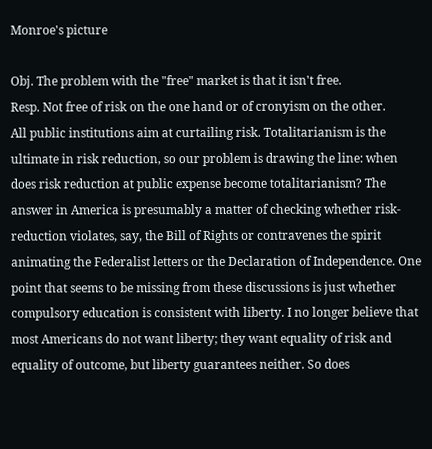Monroe's picture

Obj. The problem with the "free" market is that it isn't free.
Resp. Not free of risk on the one hand or of cronyism on the other.
All public institutions aim at curtailing risk. Totalitarianism is the ultimate in risk reduction, so our problem is drawing the line: when does risk reduction at public expense become totalitarianism? The answer in America is presumably a matter of checking whether risk-reduction violates, say, the Bill of Rights or contravenes the spirit animating the Federalist letters or the Declaration of Independence. One point that seems to be missing from these discussions is just whether compulsory education is consistent with liberty. I no longer believe that most Americans do not want liberty; they want equality of risk and equality of outcome, but liberty guarantees neither. So does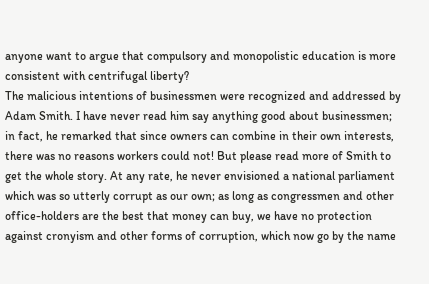anyone want to argue that compulsory and monopolistic education is more consistent with centrifugal liberty?
The malicious intentions of businessmen were recognized and addressed by Adam Smith. I have never read him say anything good about businessmen; in fact, he remarked that since owners can combine in their own interests, there was no reasons workers could not! But please read more of Smith to get the whole story. At any rate, he never envisioned a national parliament which was so utterly corrupt as our own; as long as congressmen and other office-holders are the best that money can buy, we have no protection against cronyism and other forms of corruption, which now go by the name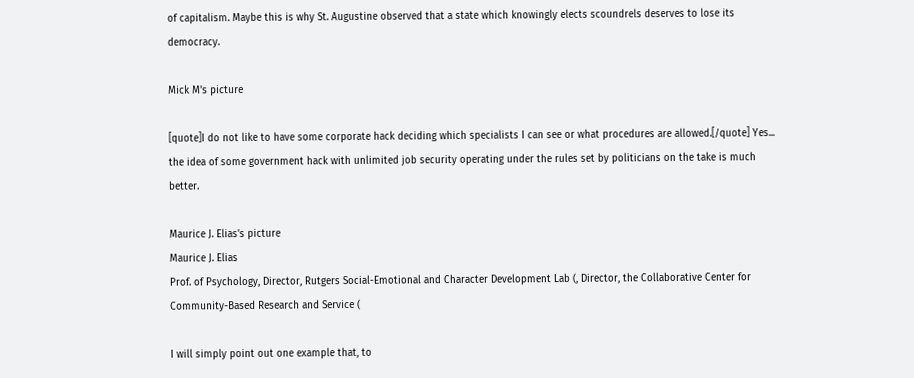of capitalism. Maybe this is why St. Augustine observed that a state which knowingly elects scoundrels deserves to lose its democracy.

Mick M's picture

[quote]I do not like to have some corporate hack deciding which specialists I can see or what procedures are allowed.[/quote] Yes... the idea of some government hack with unlimited job security operating under the rules set by politicians on the take is much better.

Maurice J. Elias's picture
Maurice J. Elias
Prof. of Psychology, Director, Rutgers Social-Emotional and Character Development Lab (, Director, the Collaborative Center for Community-Based Research and Service (

I will simply point out one example that, to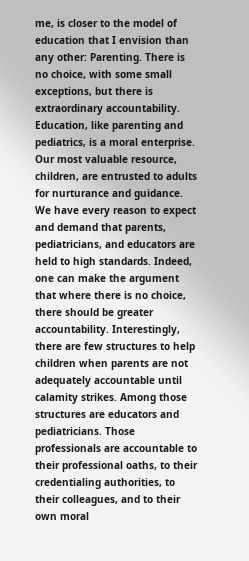me, is closer to the model of education that I envision than any other: Parenting. There is no choice, with some small exceptions, but there is extraordinary accountability. Education, like parenting and pediatrics, is a moral enterprise. Our most valuable resource, children, are entrusted to adults for nurturance and guidance. We have every reason to expect and demand that parents, pediatricians, and educators are held to high standards. Indeed, one can make the argument that where there is no choice, there should be greater accountability. Interestingly, there are few structures to help children when parents are not adequately accountable until calamity strikes. Among those structures are educators and pediatricians. Those professionals are accountable to their professional oaths, to their credentialing authorities, to their colleagues, and to their own moral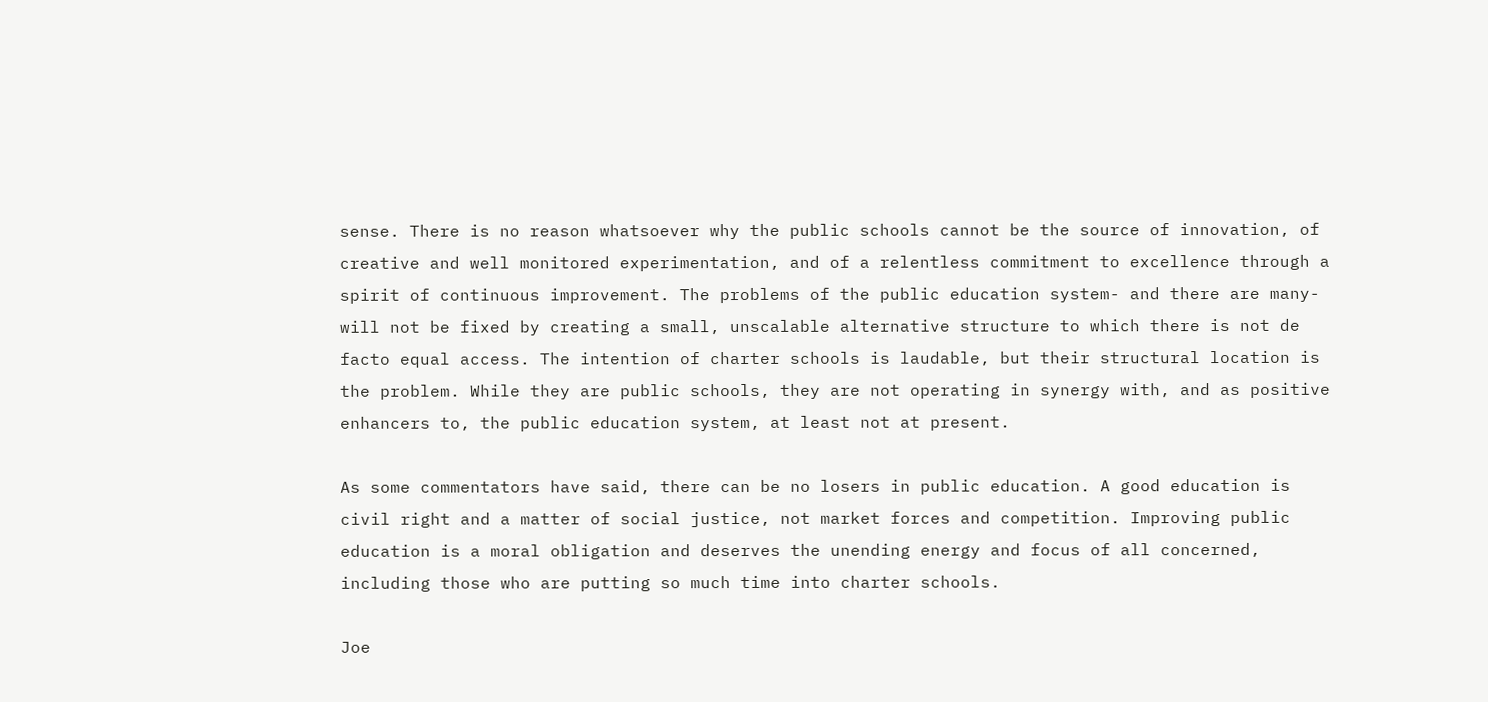sense. There is no reason whatsoever why the public schools cannot be the source of innovation, of creative and well monitored experimentation, and of a relentless commitment to excellence through a spirit of continuous improvement. The problems of the public education system- and there are many- will not be fixed by creating a small, unscalable alternative structure to which there is not de facto equal access. The intention of charter schools is laudable, but their structural location is the problem. While they are public schools, they are not operating in synergy with, and as positive enhancers to, the public education system, at least not at present.

As some commentators have said, there can be no losers in public education. A good education is civil right and a matter of social justice, not market forces and competition. Improving public education is a moral obligation and deserves the unending energy and focus of all concerned, including those who are putting so much time into charter schools.

Joe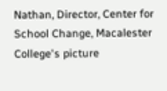Nathan, Director, Center for School Change, Macalester College's picture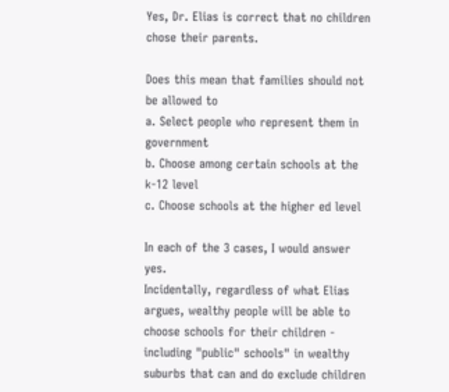Yes, Dr. Elias is correct that no children chose their parents.

Does this mean that families should not be allowed to
a. Select people who represent them in government
b. Choose among certain schools at the k-12 level
c. Choose schools at the higher ed level

In each of the 3 cases, I would answer yes.
Incidentally, regardless of what Elias argues, wealthy people will be able to choose schools for their children - including "public" schools" in wealthy suburbs that can and do exclude children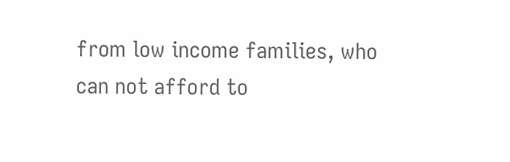from low income families, who can not afford to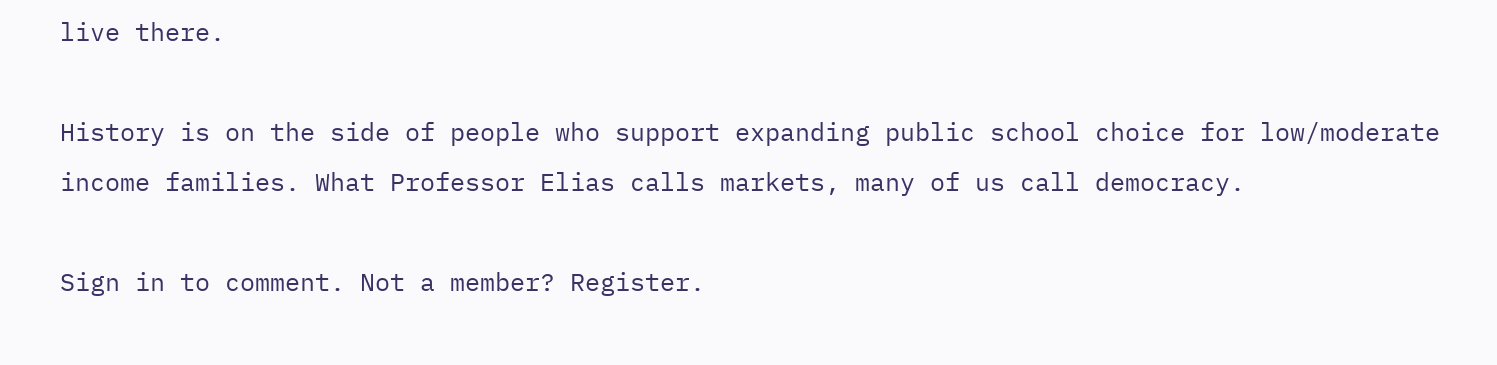live there.

History is on the side of people who support expanding public school choice for low/moderate income families. What Professor Elias calls markets, many of us call democracy.

Sign in to comment. Not a member? Register.